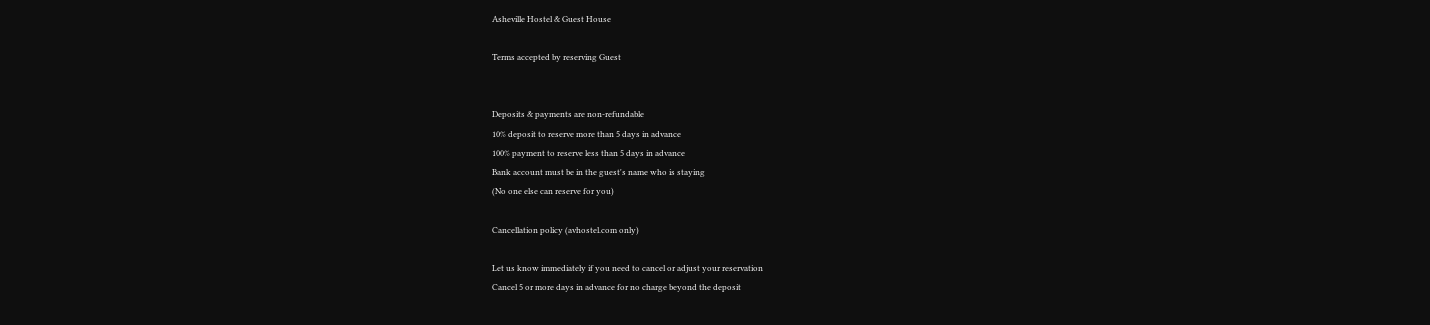Asheville Hostel & Guest House

Terms accepted by reserving Guest


Deposits & payments are non-refundable
10% deposit to reserve more than 5 days in advance
100% payment to reserve less than 5 days in advance
Bank account must be in the guest's name who is staying
(No one else can reserve for you)

Cancellation policy (avhostel.com only)

Let us know immediately if you need to cancel or adjust your reservation
Cancel 5 or more days in advance for no charge beyond the deposit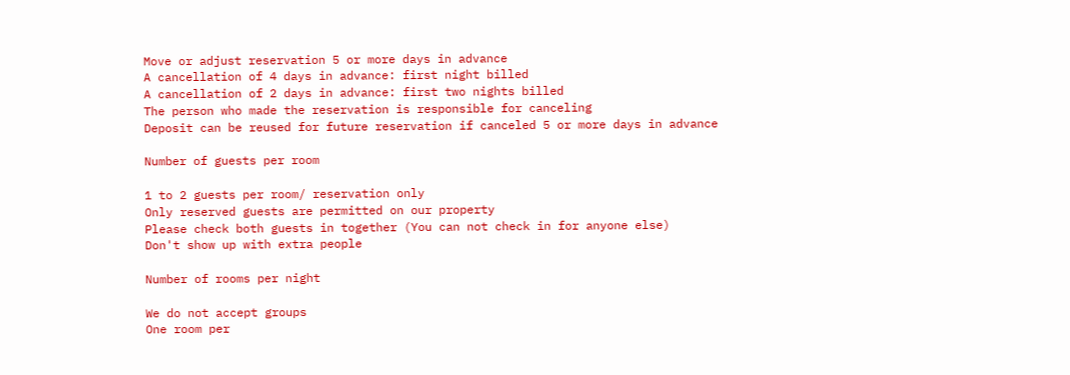Move or adjust reservation 5 or more days in advance
A cancellation of 4 days in advance: first night billed
A cancellation of 2 days in advance: first two nights billed
The person who made the reservation is responsible for canceling
Deposit can be reused for future reservation if canceled 5 or more days in advance

Number of guests per room

1 to 2 guests per room/ reservation only
Only reserved guests are permitted on our property
Please check both guests in together (You can not check in for anyone else)
Don't show up with extra people

Number of rooms per night

We do not accept groups
One room per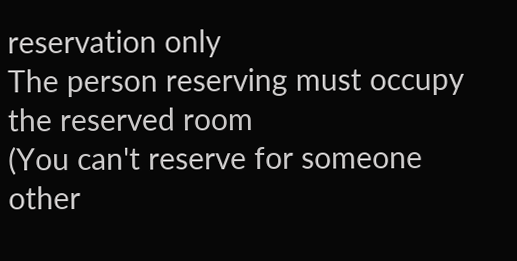reservation only
The person reserving must occupy the reserved room
(You can't reserve for someone other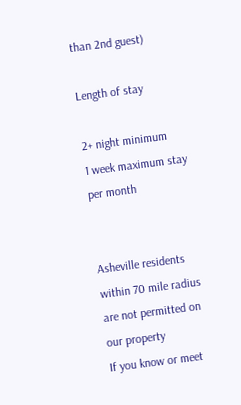than 2nd guest)

Length of stay

2+ night minimum
1 week maximum stay per month


Asheville residents within 70 mile radius are not permitted on our property
If you know or meet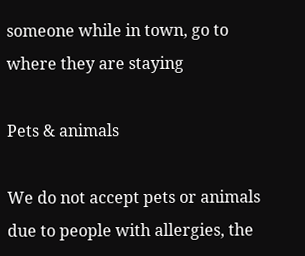someone while in town, go to where they are staying

Pets & animals

We do not accept pets or animals due to people with allergies, the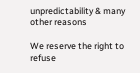unpredictability & many other reasons

We reserve the right to refuse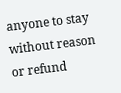anyone to stay without reason or refund